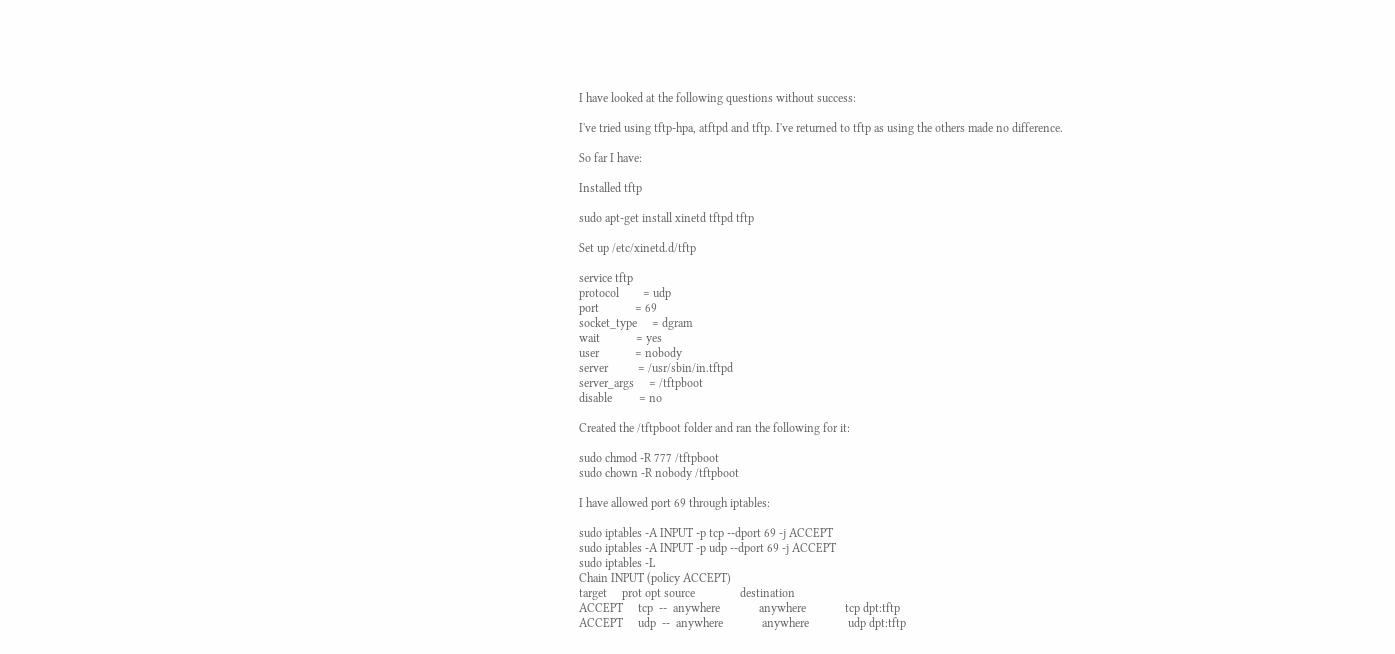I have looked at the following questions without success:

I've tried using tftp-hpa, atftpd and tftp. I've returned to tftp as using the others made no difference.

So far I have:

Installed tftp

sudo apt-get install xinetd tftpd tftp

Set up /etc/xinetd.d/tftp

service tftp
protocol        = udp
port            = 69
socket_type     = dgram
wait            = yes
user            = nobody
server          = /usr/sbin/in.tftpd
server_args     = /tftpboot
disable         = no

Created the /tftpboot folder and ran the following for it:

sudo chmod -R 777 /tftpboot
sudo chown -R nobody /tftpboot

I have allowed port 69 through iptables:

sudo iptables -A INPUT -p tcp --dport 69 -j ACCEPT
sudo iptables -A INPUT -p udp --dport 69 -j ACCEPT
sudo iptables -L
Chain INPUT (policy ACCEPT)
target     prot opt source               destination
ACCEPT     tcp  --  anywhere             anywhere             tcp dpt:tftp
ACCEPT     udp  --  anywhere             anywhere             udp dpt:tftp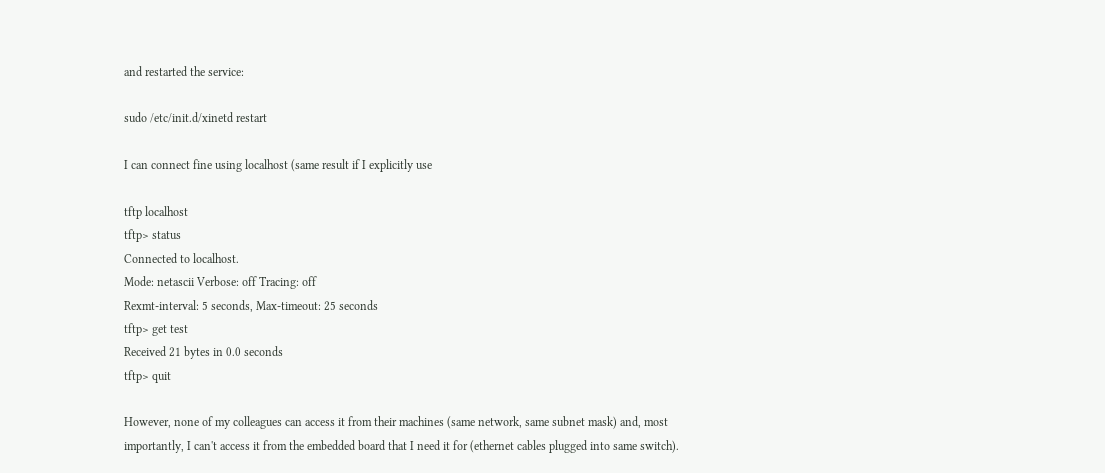and restarted the service:

sudo /etc/init.d/xinetd restart

I can connect fine using localhost (same result if I explicitly use

tftp localhost
tftp> status
Connected to localhost.
Mode: netascii Verbose: off Tracing: off
Rexmt-interval: 5 seconds, Max-timeout: 25 seconds
tftp> get test
Received 21 bytes in 0.0 seconds
tftp> quit

However, none of my colleagues can access it from their machines (same network, same subnet mask) and, most importantly, I can't access it from the embedded board that I need it for (ethernet cables plugged into same switch).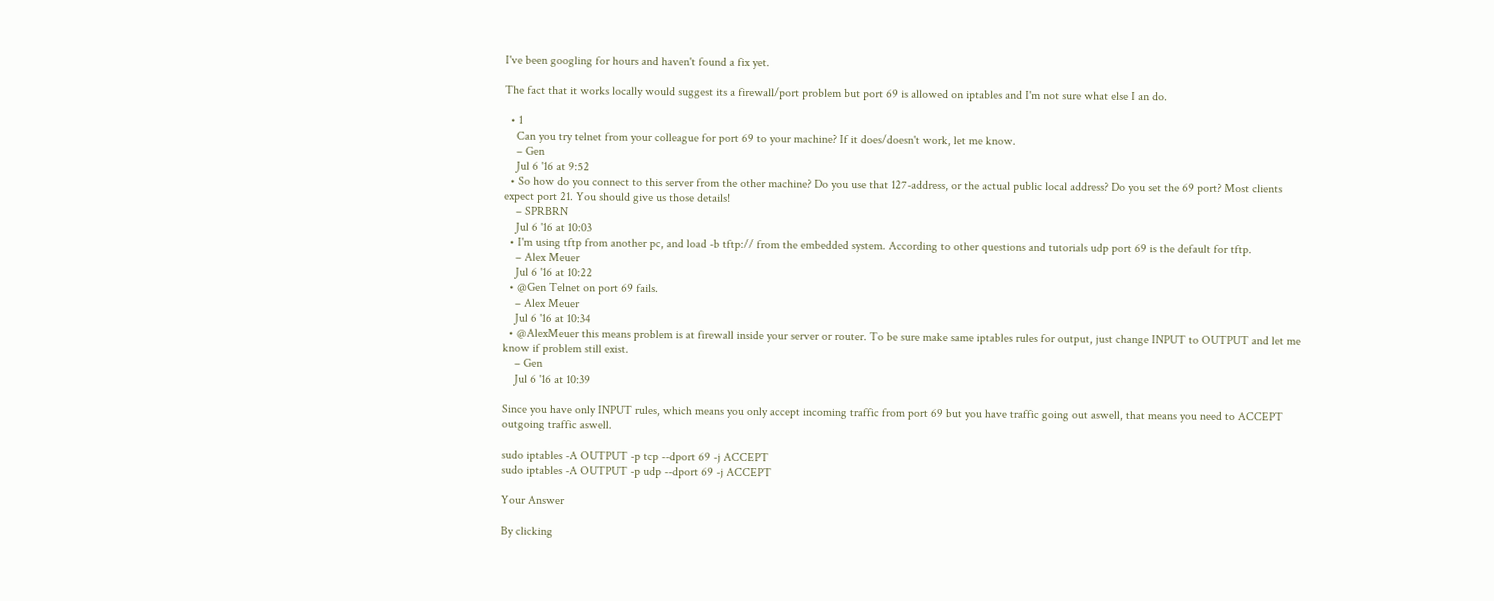I've been googling for hours and haven't found a fix yet.

The fact that it works locally would suggest its a firewall/port problem but port 69 is allowed on iptables and I'm not sure what else I an do.

  • 1
    Can you try telnet from your colleague for port 69 to your machine? If it does/doesn't work, let me know.
    – Gen
    Jul 6 '16 at 9:52
  • So how do you connect to this server from the other machine? Do you use that 127-address, or the actual public local address? Do you set the 69 port? Most clients expect port 21. You should give us those details!
    – SPRBRN
    Jul 6 '16 at 10:03
  • I'm using tftp from another pc, and load -b tftp:// from the embedded system. According to other questions and tutorials udp port 69 is the default for tftp.
    – Alex Meuer
    Jul 6 '16 at 10:22
  • @Gen Telnet on port 69 fails.
    – Alex Meuer
    Jul 6 '16 at 10:34
  • @AlexMeuer this means problem is at firewall inside your server or router. To be sure make same iptables rules for output, just change INPUT to OUTPUT and let me know if problem still exist.
    – Gen
    Jul 6 '16 at 10:39

Since you have only INPUT rules, which means you only accept incoming traffic from port 69 but you have traffic going out aswell, that means you need to ACCEPT outgoing traffic aswell.

sudo iptables -A OUTPUT -p tcp --dport 69 -j ACCEPT
sudo iptables -A OUTPUT -p udp --dport 69 -j ACCEPT

Your Answer

By clicking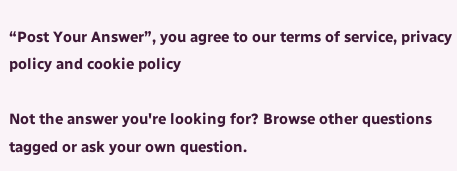“Post Your Answer”, you agree to our terms of service, privacy policy and cookie policy

Not the answer you're looking for? Browse other questions tagged or ask your own question.